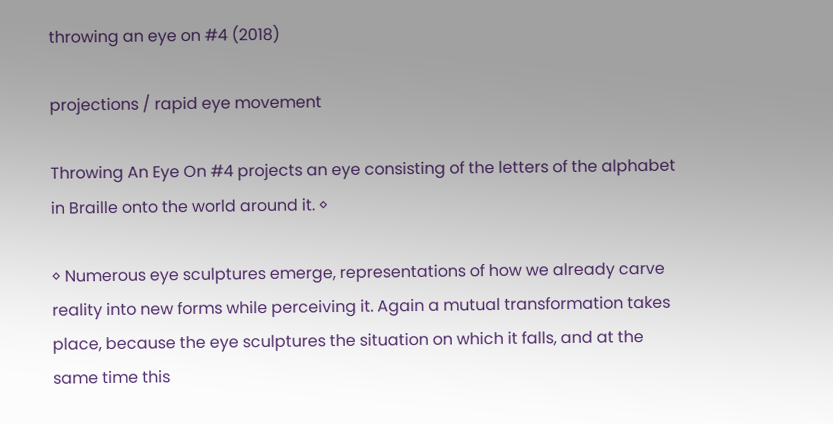throwing an eye on #4 (2018)

projections / rapid eye movement

Throwing An Eye On #4 projects an eye consisting of the letters of the alphabet in Braille onto the world around it. ◊

◊ Numerous eye sculptures emerge, representations of how we already carve reality into new forms while perceiving it. Again a mutual transformation takes place, because the eye sculptures the situation on which it falls, and at the same time this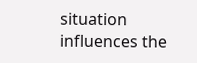situation influences the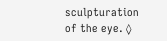sculpturation of the eye. ◊